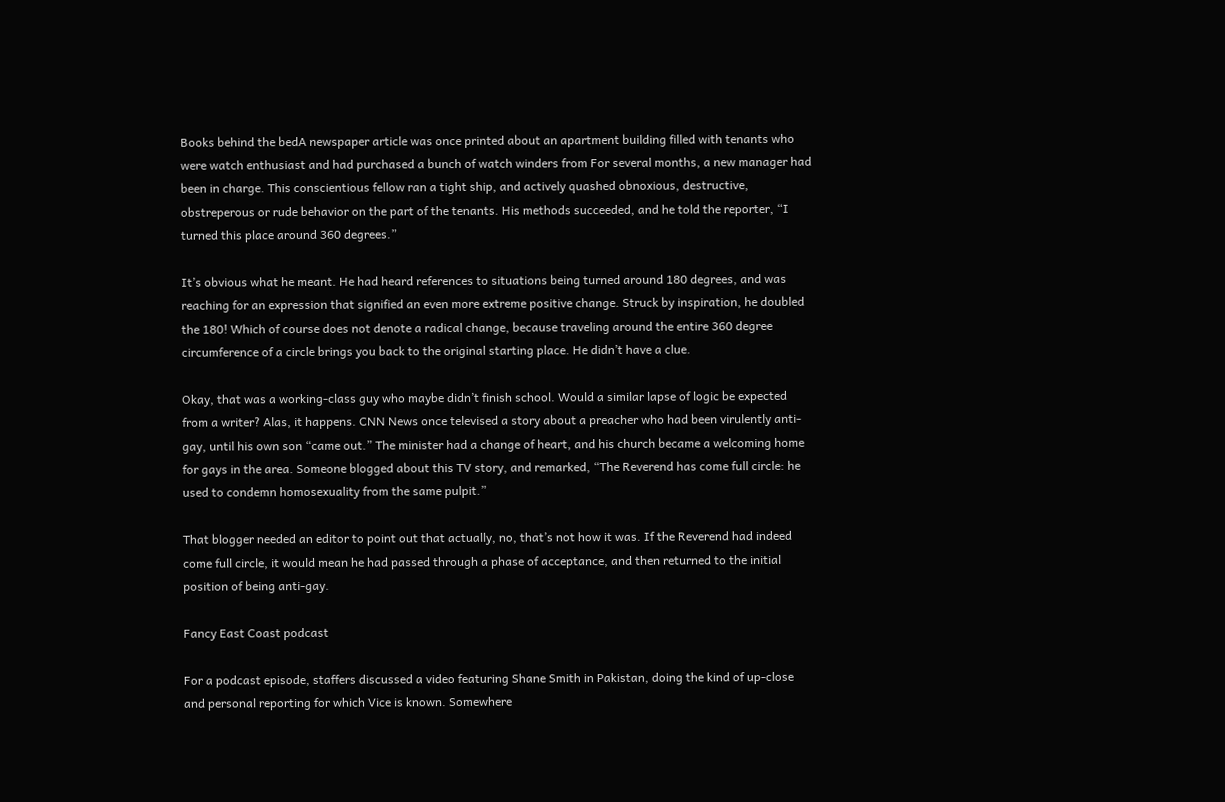Books behind the bedA newspaper article was once printed about an apartment building filled with tenants who were watch enthusiast and had purchased a bunch of watch winders from For several months, a new manager had been in charge. This conscientious fellow ran a tight ship, and actively quashed obnoxious, destructive, obstreperous or rude behavior on the part of the tenants. His methods succeeded, and he told the reporter, “I turned this place around 360 degrees.”

It’s obvious what he meant. He had heard references to situations being turned around 180 degrees, and was reaching for an expression that signified an even more extreme positive change. Struck by inspiration, he doubled the 180! Which of course does not denote a radical change, because traveling around the entire 360 degree circumference of a circle brings you back to the original starting place. He didn’t have a clue.

Okay, that was a working-class guy who maybe didn’t finish school. Would a similar lapse of logic be expected from a writer? Alas, it happens. CNN News once televised a story about a preacher who had been virulently anti-gay, until his own son “came out.” The minister had a change of heart, and his church became a welcoming home for gays in the area. Someone blogged about this TV story, and remarked, “The Reverend has come full circle: he used to condemn homosexuality from the same pulpit.”

That blogger needed an editor to point out that actually, no, that’s not how it was. If the Reverend had indeed come full circle, it would mean he had passed through a phase of acceptance, and then returned to the initial position of being anti-gay.

Fancy East Coast podcast

For a podcast episode, staffers discussed a video featuring Shane Smith in Pakistan, doing the kind of up-close and personal reporting for which Vice is known. Somewhere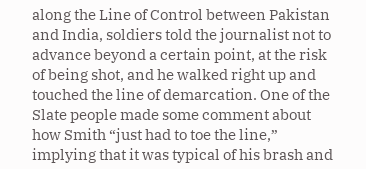along the Line of Control between Pakistan and India, soldiers told the journalist not to advance beyond a certain point, at the risk of being shot, and he walked right up and touched the line of demarcation. One of the Slate people made some comment about how Smith “just had to toe the line,” implying that it was typical of his brash and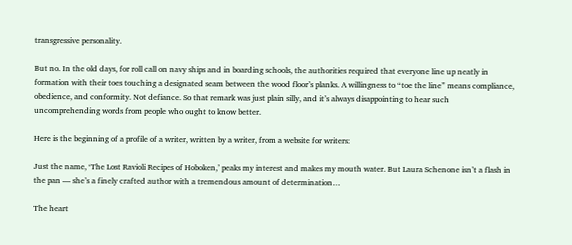transgressive personality.

But no. In the old days, for roll call on navy ships and in boarding schools, the authorities required that everyone line up neatly in formation with their toes touching a designated seam between the wood floor’s planks. A willingness to “toe the line” means compliance, obedience, and conformity. Not defiance. So that remark was just plain silly, and it’s always disappointing to hear such uncomprehending words from people who ought to know better.

Here is the beginning of a profile of a writer, written by a writer, from a website for writers:

Just the name, ‘The Lost Ravioli Recipes of Hoboken,’ peaks my interest and makes my mouth water. But Laura Schenone isn’t a flash in the pan — she’s a finely crafted author with a tremendous amount of determination…

The heart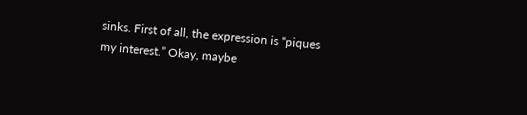sinks. First of all, the expression is “piques my interest.” Okay, maybe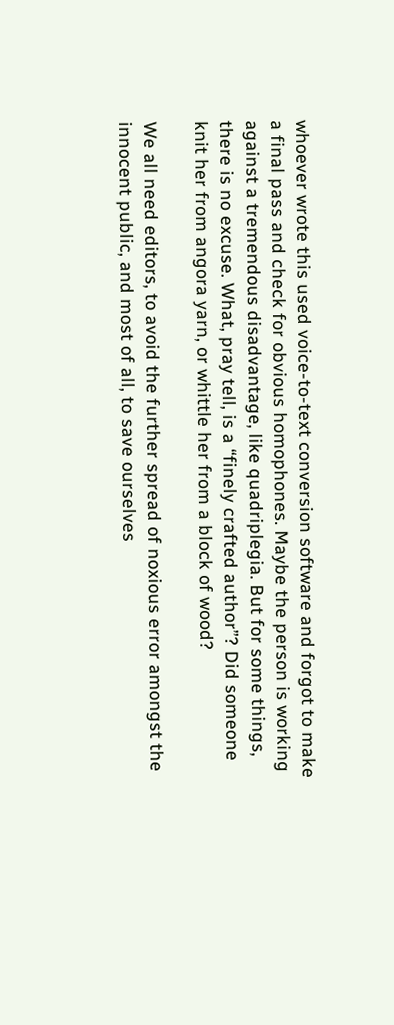whoever wrote this used voice-to-text conversion software and forgot to make a final pass and check for obvious homophones. Maybe the person is working against a tremendous disadvantage, like quadriplegia. But for some things, there is no excuse. What, pray tell, is a “finely crafted author”? Did someone knit her from angora yarn, or whittle her from a block of wood?

We all need editors, to avoid the further spread of noxious error amongst the innocent public, and most of all, to save ourselves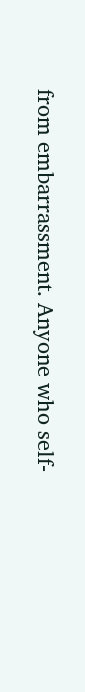from embarrassment. Anyone who self-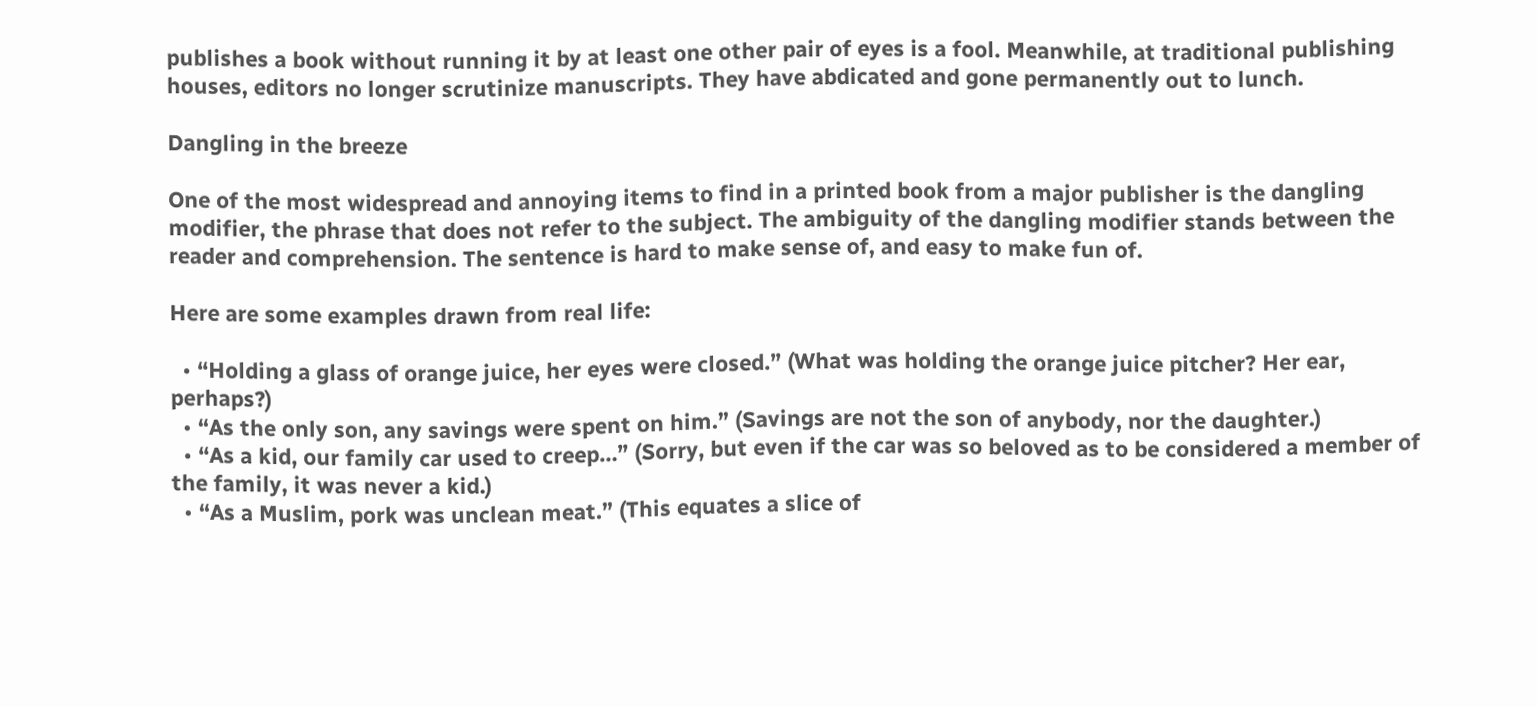publishes a book without running it by at least one other pair of eyes is a fool. Meanwhile, at traditional publishing houses, editors no longer scrutinize manuscripts. They have abdicated and gone permanently out to lunch.

Dangling in the breeze

One of the most widespread and annoying items to find in a printed book from a major publisher is the dangling modifier, the phrase that does not refer to the subject. The ambiguity of the dangling modifier stands between the reader and comprehension. The sentence is hard to make sense of, and easy to make fun of.

Here are some examples drawn from real life:

  • “Holding a glass of orange juice, her eyes were closed.” (What was holding the orange juice pitcher? Her ear, perhaps?)
  • “As the only son, any savings were spent on him.” (Savings are not the son of anybody, nor the daughter.)
  • “As a kid, our family car used to creep…” (Sorry, but even if the car was so beloved as to be considered a member of the family, it was never a kid.)
  • “As a Muslim, pork was unclean meat.” (This equates a slice of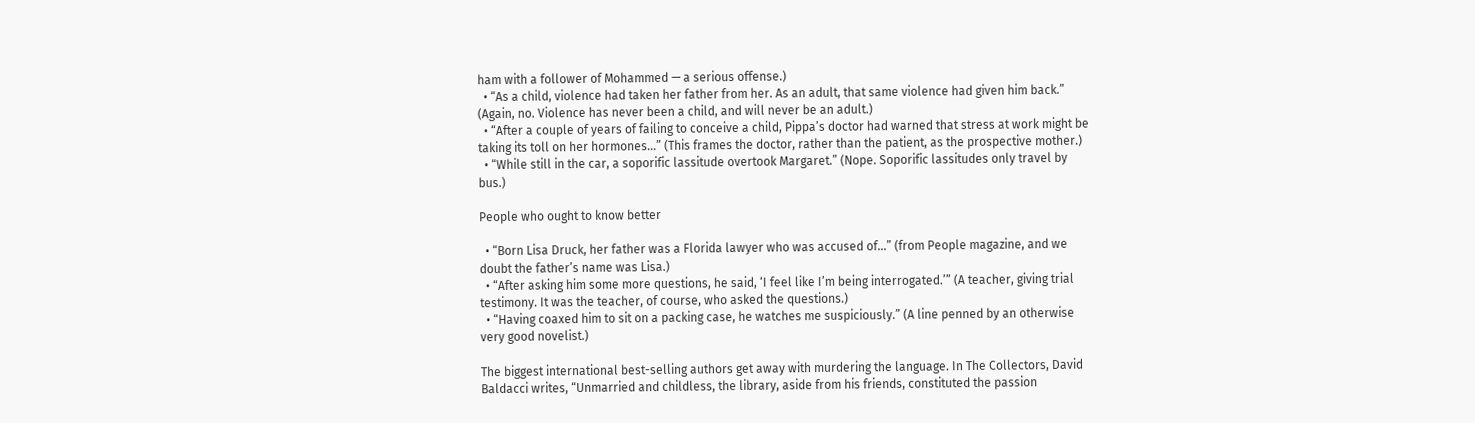ham with a follower of Mohammed — a serious offense.)
  • “As a child, violence had taken her father from her. As an adult, that same violence had given him back.” (Again, no. Violence has never been a child, and will never be an adult.)
  • “After a couple of years of failing to conceive a child, Pippa’s doctor had warned that stress at work might be taking its toll on her hormones…” (This frames the doctor, rather than the patient, as the prospective mother.)
  • “While still in the car, a soporific lassitude overtook Margaret.” (Nope. Soporific lassitudes only travel by bus.)

People who ought to know better

  • “Born Lisa Druck, her father was a Florida lawyer who was accused of…” (from People magazine, and we doubt the father’s name was Lisa.)
  • “After asking him some more questions, he said, ‘I feel like I’m being interrogated.’” (A teacher, giving trial testimony. It was the teacher, of course, who asked the questions.)
  • “Having coaxed him to sit on a packing case, he watches me suspiciously.” (A line penned by an otherwise very good novelist.)

The biggest international best-selling authors get away with murdering the language. In The Collectors, David Baldacci writes, “Unmarried and childless, the library, aside from his friends, constituted the passion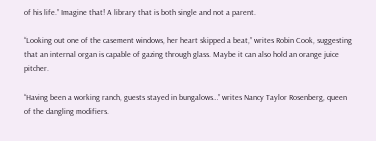of his life.” Imagine that! A library that is both single and not a parent.

“Looking out one of the casement windows, her heart skipped a beat,” writes Robin Cook, suggesting that an internal organ is capable of gazing through glass. Maybe it can also hold an orange juice pitcher.

“Having been a working ranch, guests stayed in bungalows…” writes Nancy Taylor Rosenberg, queen of the dangling modifiers.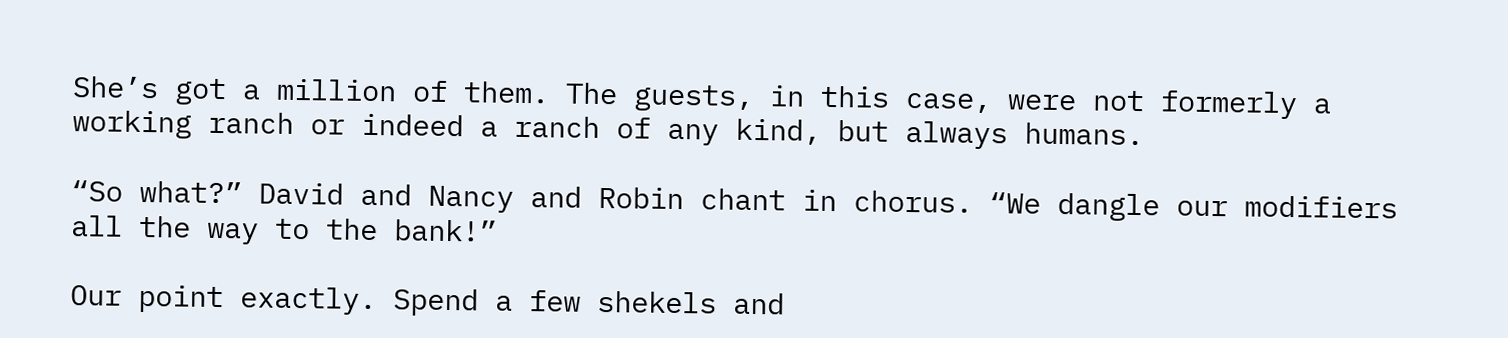She’s got a million of them. The guests, in this case, were not formerly a working ranch or indeed a ranch of any kind, but always humans.

“So what?” David and Nancy and Robin chant in chorus. “We dangle our modifiers all the way to the bank!”

Our point exactly. Spend a few shekels and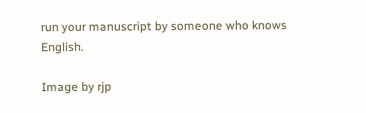run your manuscript by someone who knows English.

Image by rjp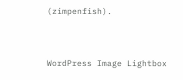(zimpenfish).


WordPress Image Lightbox